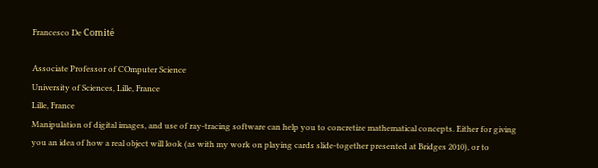Francesco De Comité

Associate Professor of COmputer Science
University of Sciences, Lille, France
Lille, France
Manipulation of digital images, and use of ray-tracing software can help you to concretize mathematical concepts. Either for giving you an idea of how a real object will look (as with my work on playing cards slide-together presented at Bridges 2010), or to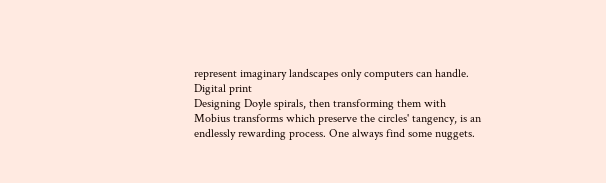represent imaginary landscapes only computers can handle.
Digital print
Designing Doyle spirals, then transforming them with Mobius transforms which preserve the circles' tangency, is an endlessly rewarding process. One always find some nuggets.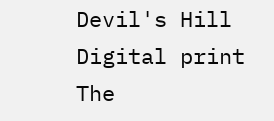Devil's Hill
Digital print
The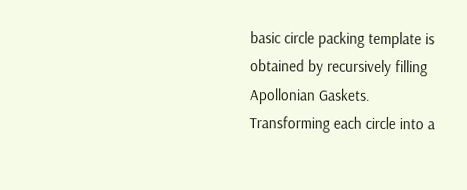basic circle packing template is obtained by recursively filling Apollonian Gaskets. Transforming each circle into a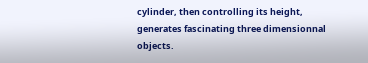cylinder, then controlling its height, generates fascinating three dimensionnal objects.